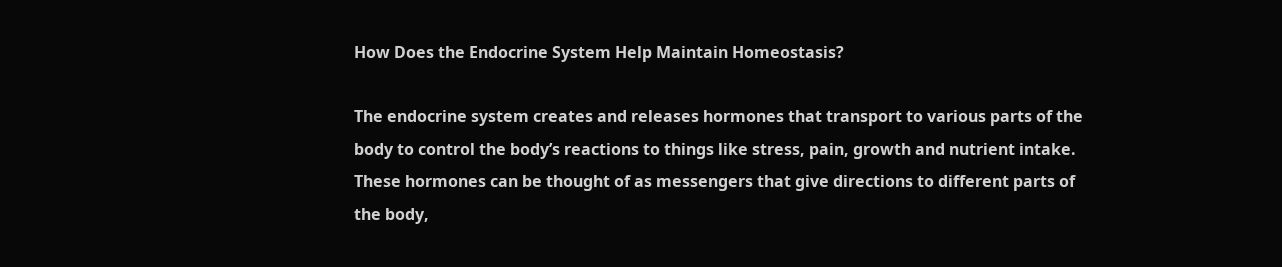How Does the Endocrine System Help Maintain Homeostasis?

The endocrine system creates and releases hormones that transport to various parts of the body to control the body’s reactions to things like stress, pain, growth and nutrient intake. These hormones can be thought of as messengers that give directions to different parts of the body,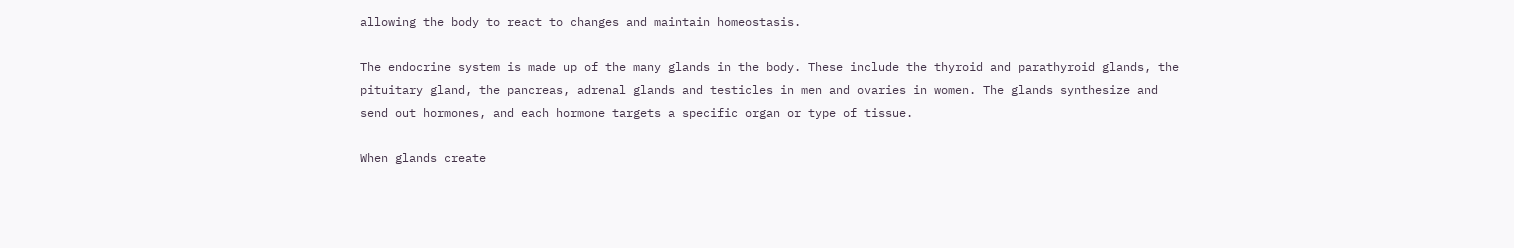allowing the body to react to changes and maintain homeostasis.

The endocrine system is made up of the many glands in the body. These include the thyroid and parathyroid glands, the pituitary gland, the pancreas, adrenal glands and testicles in men and ovaries in women. The glands synthesize and send out hormones, and each hormone targets a specific organ or type of tissue.

When glands create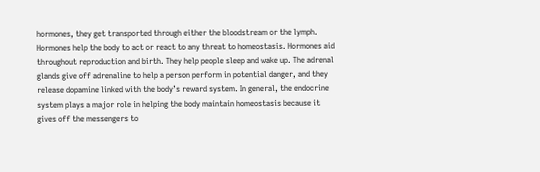hormones, they get transported through either the bloodstream or the lymph. Hormones help the body to act or react to any threat to homeostasis. Hormones aid throughout reproduction and birth. They help people sleep and wake up. The adrenal glands give off adrenaline to help a person perform in potential danger, and they release dopamine linked with the body’s reward system. In general, the endocrine system plays a major role in helping the body maintain homeostasis because it gives off the messengers to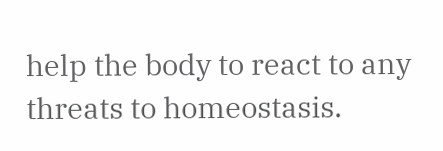help the body to react to any threats to homeostasis.